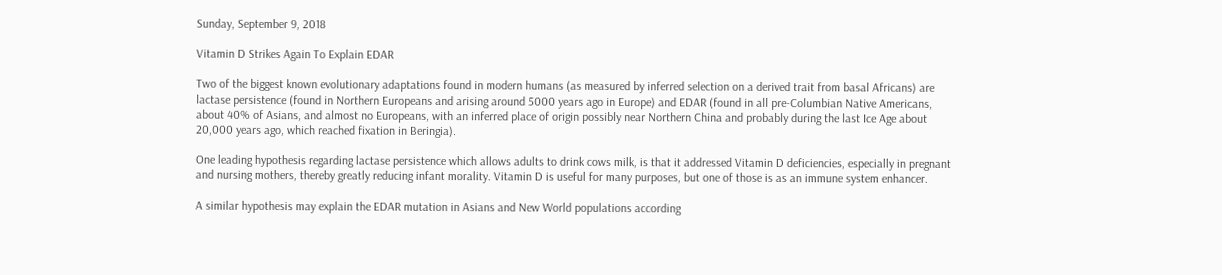Sunday, September 9, 2018

Vitamin D Strikes Again To Explain EDAR

Two of the biggest known evolutionary adaptations found in modern humans (as measured by inferred selection on a derived trait from basal Africans) are lactase persistence (found in Northern Europeans and arising around 5000 years ago in Europe) and EDAR (found in all pre-Columbian Native Americans, about 40% of Asians, and almost no Europeans, with an inferred place of origin possibly near Northern China and probably during the last Ice Age about 20,000 years ago, which reached fixation in Beringia).

One leading hypothesis regarding lactase persistence which allows adults to drink cows milk, is that it addressed Vitamin D deficiencies, especially in pregnant and nursing mothers, thereby greatly reducing infant morality. Vitamin D is useful for many purposes, but one of those is as an immune system enhancer.

A similar hypothesis may explain the EDAR mutation in Asians and New World populations according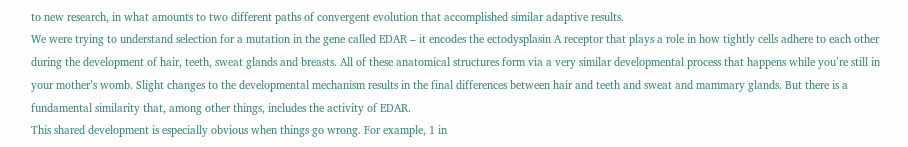to new research, in what amounts to two different paths of convergent evolution that accomplished similar adaptive results.
We were trying to understand selection for a mutation in the gene called EDAR – it encodes the ectodysplasin A receptor that plays a role in how tightly cells adhere to each other during the development of hair, teeth, sweat glands and breasts. All of these anatomical structures form via a very similar developmental process that happens while you’re still in your mother’s womb. Slight changes to the developmental mechanism results in the final differences between hair and teeth and sweat and mammary glands. But there is a fundamental similarity that, among other things, includes the activity of EDAR.
This shared development is especially obvious when things go wrong. For example, 1 in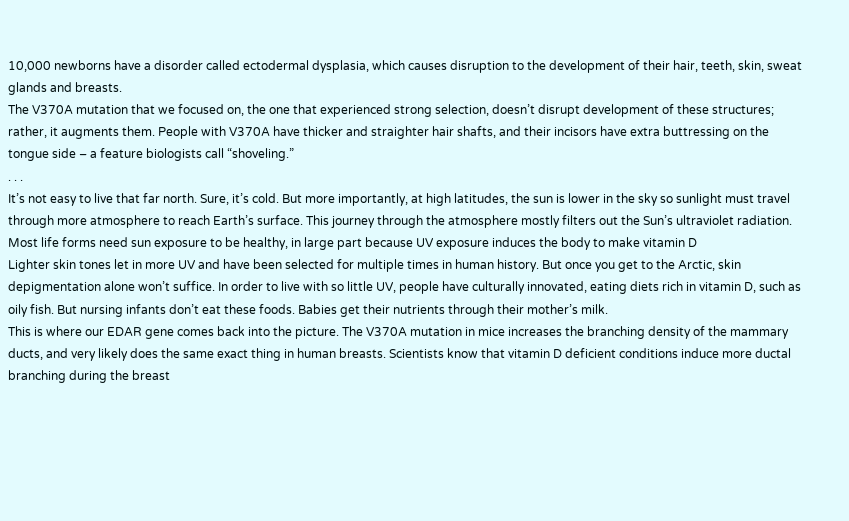10,000 newborns have a disorder called ectodermal dysplasia, which causes disruption to the development of their hair, teeth, skin, sweat glands and breasts.
The V370A mutation that we focused on, the one that experienced strong selection, doesn’t disrupt development of these structures; rather, it augments them. People with V370A have thicker and straighter hair shafts, and their incisors have extra buttressing on the tongue side – a feature biologists call “shoveling.”
. . .
It’s not easy to live that far north. Sure, it’s cold. But more importantly, at high latitudes, the sun is lower in the sky so sunlight must travel through more atmosphere to reach Earth’s surface. This journey through the atmosphere mostly filters out the Sun’s ultraviolet radiation. Most life forms need sun exposure to be healthy, in large part because UV exposure induces the body to make vitamin D
Lighter skin tones let in more UV and have been selected for multiple times in human history. But once you get to the Arctic, skin depigmentation alone won’t suffice. In order to live with so little UV, people have culturally innovated, eating diets rich in vitamin D, such as oily fish. But nursing infants don’t eat these foods. Babies get their nutrients through their mother’s milk.
This is where our EDAR gene comes back into the picture. The V370A mutation in mice increases the branching density of the mammary ducts, and very likely does the same exact thing in human breasts. Scientists know that vitamin D deficient conditions induce more ductal branching during the breast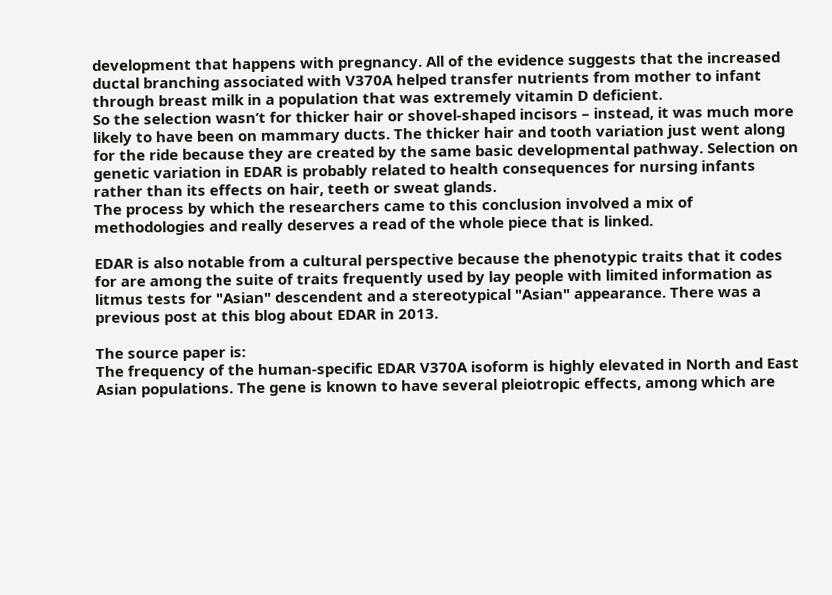development that happens with pregnancy. All of the evidence suggests that the increased ductal branching associated with V370A helped transfer nutrients from mother to infant through breast milk in a population that was extremely vitamin D deficient.
So the selection wasn’t for thicker hair or shovel-shaped incisors – instead, it was much more likely to have been on mammary ducts. The thicker hair and tooth variation just went along for the ride because they are created by the same basic developmental pathway. Selection on genetic variation in EDAR is probably related to health consequences for nursing infants rather than its effects on hair, teeth or sweat glands.
The process by which the researchers came to this conclusion involved a mix of methodologies and really deserves a read of the whole piece that is linked.

EDAR is also notable from a cultural perspective because the phenotypic traits that it codes for are among the suite of traits frequently used by lay people with limited information as litmus tests for "Asian" descendent and a stereotypical "Asian" appearance. There was a previous post at this blog about EDAR in 2013.

The source paper is:
The frequency of the human-specific EDAR V370A isoform is highly elevated in North and East Asian populations. The gene is known to have several pleiotropic effects, among which are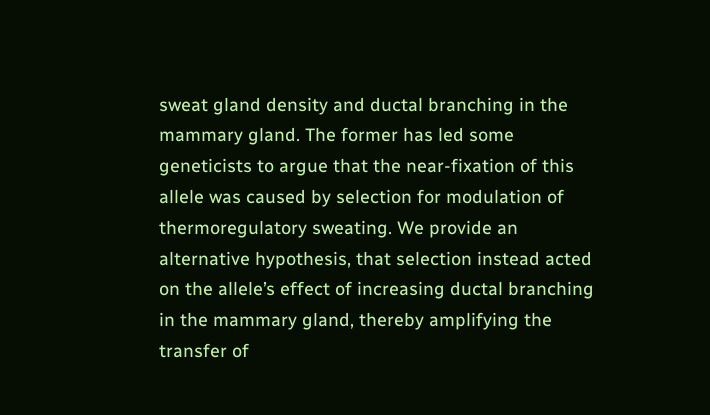sweat gland density and ductal branching in the mammary gland. The former has led some geneticists to argue that the near-fixation of this allele was caused by selection for modulation of thermoregulatory sweating. We provide an alternative hypothesis, that selection instead acted on the allele’s effect of increasing ductal branching in the mammary gland, thereby amplifying the transfer of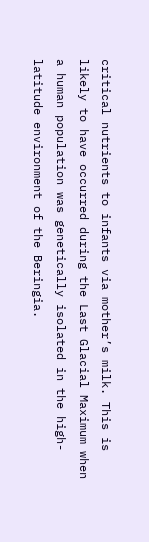critical nutrients to infants via mother’s milk. This is likely to have occurred during the Last Glacial Maximum when a human population was genetically isolated in the high-latitude environment of the Beringia.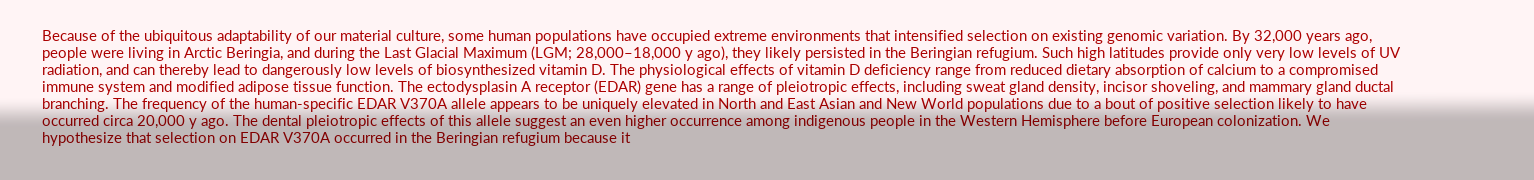Because of the ubiquitous adaptability of our material culture, some human populations have occupied extreme environments that intensified selection on existing genomic variation. By 32,000 years ago, people were living in Arctic Beringia, and during the Last Glacial Maximum (LGM; 28,000–18,000 y ago), they likely persisted in the Beringian refugium. Such high latitudes provide only very low levels of UV radiation, and can thereby lead to dangerously low levels of biosynthesized vitamin D. The physiological effects of vitamin D deficiency range from reduced dietary absorption of calcium to a compromised immune system and modified adipose tissue function. The ectodysplasin A receptor (EDAR) gene has a range of pleiotropic effects, including sweat gland density, incisor shoveling, and mammary gland ductal branching. The frequency of the human-specific EDAR V370A allele appears to be uniquely elevated in North and East Asian and New World populations due to a bout of positive selection likely to have occurred circa 20,000 y ago. The dental pleiotropic effects of this allele suggest an even higher occurrence among indigenous people in the Western Hemisphere before European colonization. We hypothesize that selection on EDAR V370A occurred in the Beringian refugium because it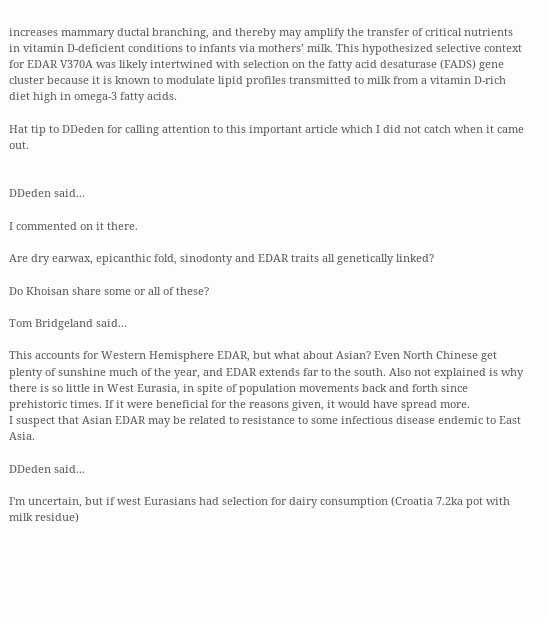increases mammary ductal branching, and thereby may amplify the transfer of critical nutrients in vitamin D-deficient conditions to infants via mothers’ milk. This hypothesized selective context for EDAR V370A was likely intertwined with selection on the fatty acid desaturase (FADS) gene cluster because it is known to modulate lipid profiles transmitted to milk from a vitamin D-rich diet high in omega-3 fatty acids.

Hat tip to DDeden for calling attention to this important article which I did not catch when it came out.


DDeden said...

I commented on it there.

Are dry earwax, epicanthic fold, sinodonty and EDAR traits all genetically linked?

Do Khoisan share some or all of these?

Tom Bridgeland said...

This accounts for Western Hemisphere EDAR, but what about Asian? Even North Chinese get plenty of sunshine much of the year, and EDAR extends far to the south. Also not explained is why there is so little in West Eurasia, in spite of population movements back and forth since prehistoric times. If it were beneficial for the reasons given, it would have spread more.
I suspect that Asian EDAR may be related to resistance to some infectious disease endemic to East Asia.

DDeden said...

I'm uncertain, but if west Eurasians had selection for dairy consumption (Croatia 7.2ka pot with milk residue)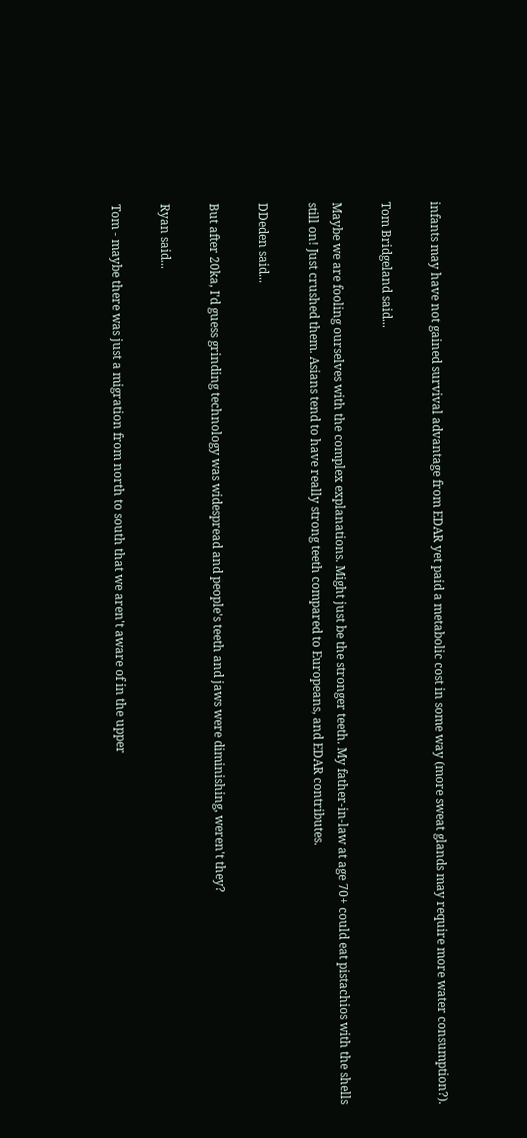infants may have not gained survival advantage from EDAR yet paid a metabolic cost in some way (more sweat glands may require more water consumption?).

Tom Bridgeland said...

Maybe we are fooling ourselves with the complex explanations. Might just be the stronger teeth. My father-in-law at age 70+ could eat pistachios with the shells still on! Just crushed them. Asians tend to have really strong teeth compared to Europeans, and EDAR contributes.

DDeden said...

But after 20ka, I'd guess grinding technology was widespread and people's teeth and jaws were diminishing, weren't they?

Ryan said...

Tom - maybe there was just a migration from north to south that we aren't aware of in the upper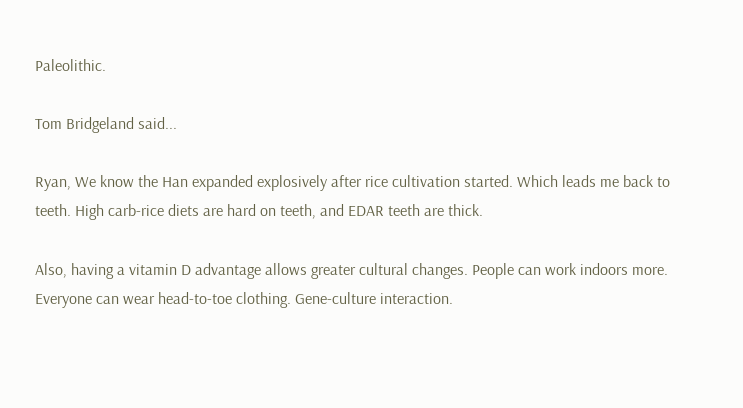Paleolithic.

Tom Bridgeland said...

Ryan, We know the Han expanded explosively after rice cultivation started. Which leads me back to teeth. High carb-rice diets are hard on teeth, and EDAR teeth are thick.

Also, having a vitamin D advantage allows greater cultural changes. People can work indoors more. Everyone can wear head-to-toe clothing. Gene-culture interaction.